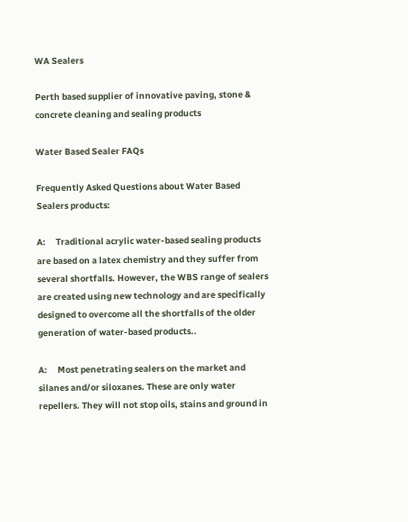WA Sealers

Perth based supplier of innovative paving, stone & concrete cleaning and sealing products

Water Based Sealer FAQs

Frequently Asked Questions about Water Based Sealers products:

A:     Traditional acrylic water-based sealing products are based on a latex chemistry and they suffer from several shortfalls. However, the WBS range of sealers are created using new technology and are specifically designed to overcome all the shortfalls of the older generation of water-based products..

A:     Most penetrating sealers on the market and silanes and/or siloxanes. These are only water repellers. They will not stop oils, stains and ground in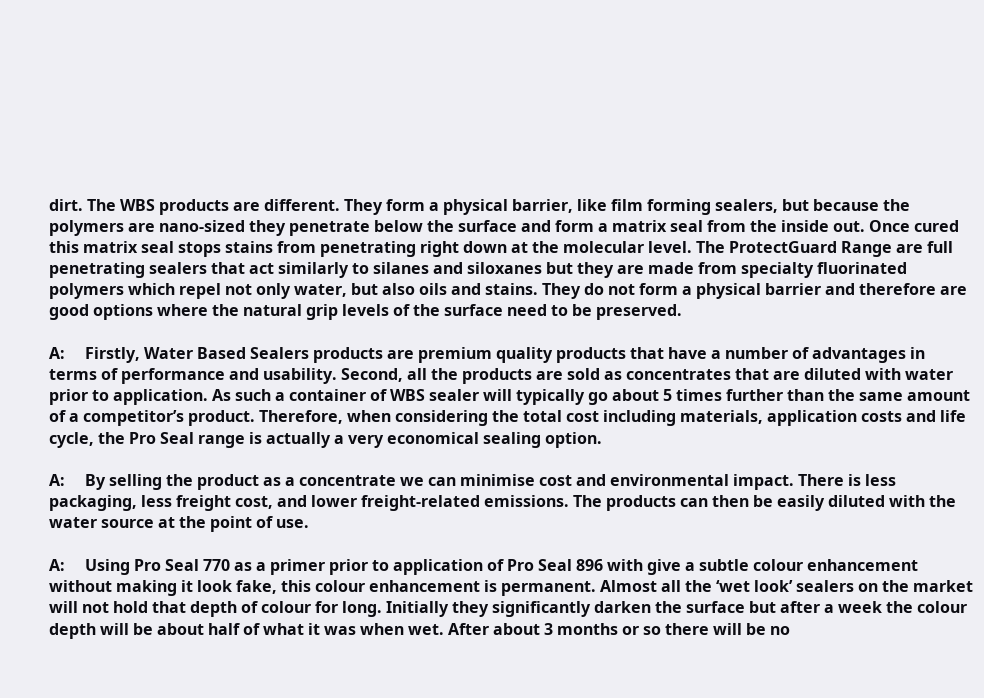dirt. The WBS products are different. They form a physical barrier, like film forming sealers, but because the polymers are nano-sized they penetrate below the surface and form a matrix seal from the inside out. Once cured this matrix seal stops stains from penetrating right down at the molecular level. The ProtectGuard Range are full penetrating sealers that act similarly to silanes and siloxanes but they are made from specialty fluorinated polymers which repel not only water, but also oils and stains. They do not form a physical barrier and therefore are good options where the natural grip levels of the surface need to be preserved.

A:     Firstly, Water Based Sealers products are premium quality products that have a number of advantages in terms of performance and usability. Second, all the products are sold as concentrates that are diluted with water prior to application. As such a container of WBS sealer will typically go about 5 times further than the same amount of a competitor’s product. Therefore, when considering the total cost including materials, application costs and life cycle, the Pro Seal range is actually a very economical sealing option.

A:     By selling the product as a concentrate we can minimise cost and environmental impact. There is less packaging, less freight cost, and lower freight-related emissions. The products can then be easily diluted with the water source at the point of use.

A:     Using Pro Seal 770 as a primer prior to application of Pro Seal 896 with give a subtle colour enhancement without making it look fake, this colour enhancement is permanent. Almost all the ‘wet look’ sealers on the market will not hold that depth of colour for long. Initially they significantly darken the surface but after a week the colour depth will be about half of what it was when wet. After about 3 months or so there will be no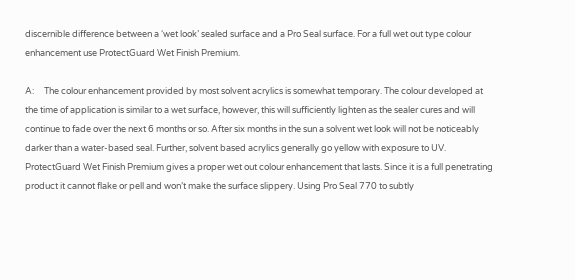discernible difference between a ‘wet look’ sealed surface and a Pro Seal surface. For a full wet out type colour enhancement use ProtectGuard Wet Finish Premium.

A:     The colour enhancement provided by most solvent acrylics is somewhat temporary. The colour developed at the time of application is similar to a wet surface, however, this will sufficiently lighten as the sealer cures and will continue to fade over the next 6 months or so. After six months in the sun a solvent wet look will not be noticeably darker than a water-based seal. Further, solvent based acrylics generally go yellow with exposure to UV. ProtectGuard Wet Finish Premium gives a proper wet out colour enhancement that lasts. Since it is a full penetrating product it cannot flake or pell and won’t make the surface slippery. Using Pro Seal 770 to subtly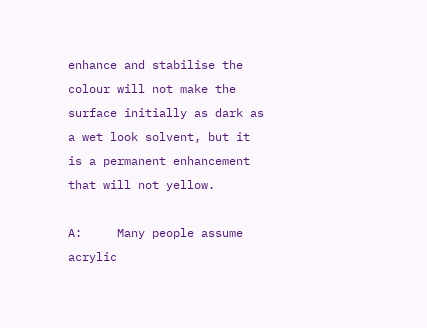enhance and stabilise the colour will not make the surface initially as dark as a wet look solvent, but it is a permanent enhancement that will not yellow.

A:     Many people assume acrylic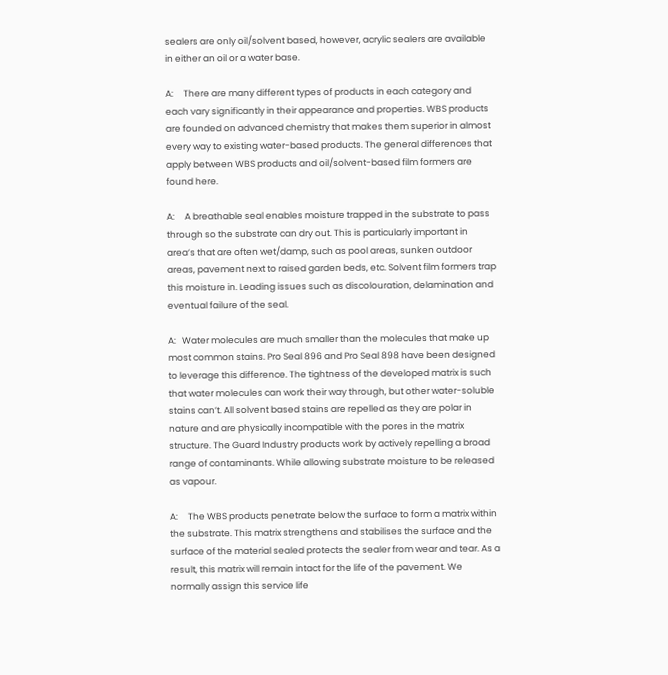sealers are only oil/solvent based, however, acrylic sealers are available in either an oil or a water base.

A:     There are many different types of products in each category and each vary significantly in their appearance and properties. WBS products are founded on advanced chemistry that makes them superior in almost every way to existing water-based products. The general differences that apply between WBS products and oil/solvent-based film formers are found here.

A:     A breathable seal enables moisture trapped in the substrate to pass through so the substrate can dry out. This is particularly important in area’s that are often wet/damp, such as pool areas, sunken outdoor areas, pavement next to raised garden beds, etc. Solvent film formers trap this moisture in. Leading issues such as discolouration, delamination and eventual failure of the seal.

A:   Water molecules are much smaller than the molecules that make up most common stains. Pro Seal 896 and Pro Seal 898 have been designed to leverage this difference. The tightness of the developed matrix is such that water molecules can work their way through, but other water-soluble stains can’t. All solvent based stains are repelled as they are polar in nature and are physically incompatible with the pores in the matrix structure. The Guard Industry products work by actively repelling a broad range of contaminants. While allowing substrate moisture to be released as vapour.

A:     The WBS products penetrate below the surface to form a matrix within the substrate. This matrix strengthens and stabilises the surface and the surface of the material sealed protects the sealer from wear and tear. As a result, this matrix will remain intact for the life of the pavement. We normally assign this service life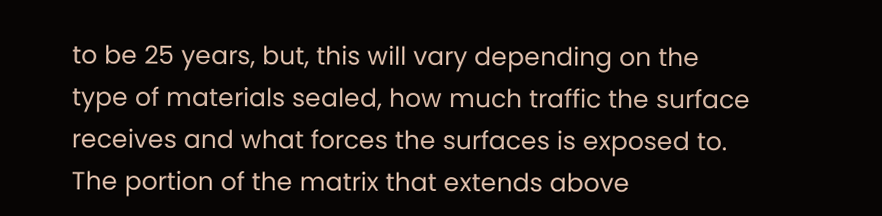to be 25 years, but, this will vary depending on the type of materials sealed, how much traffic the surface receives and what forces the surfaces is exposed to. The portion of the matrix that extends above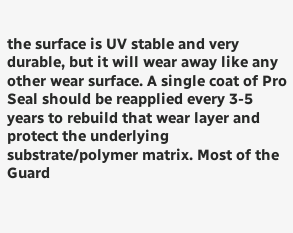the surface is UV stable and very durable, but it will wear away like any other wear surface. A single coat of Pro Seal should be reapplied every 3-5 years to rebuild that wear layer and protect the underlying substrate/polymer matrix. Most of the Guard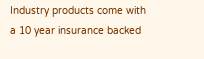Industry products come with a 10 year insurance backed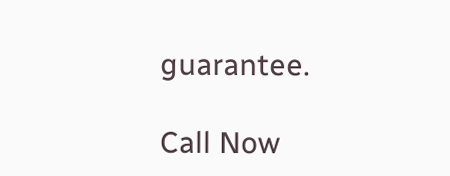guarantee.

Call Now